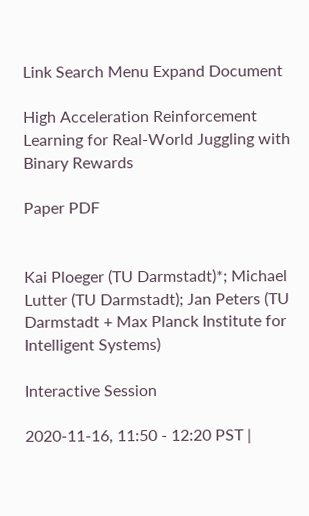Link Search Menu Expand Document

High Acceleration Reinforcement Learning for Real-World Juggling with Binary Rewards

Paper PDF


Kai Ploeger (TU Darmstadt)*; Michael Lutter (TU Darmstadt); Jan Peters (TU Darmstadt + Max Planck Institute for Intelligent Systems)

Interactive Session

2020-11-16, 11:50 - 12:20 PST |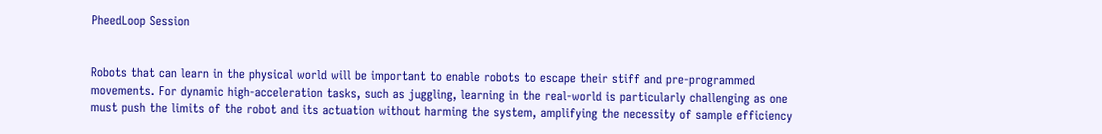PheedLoop Session


Robots that can learn in the physical world will be important to enable robots to escape their stiff and pre-programmed movements. For dynamic high-acceleration tasks, such as juggling, learning in the real-world is particularly challenging as one must push the limits of the robot and its actuation without harming the system, amplifying the necessity of sample efficiency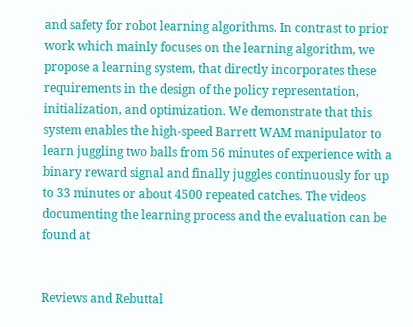and safety for robot learning algorithms. In contrast to prior work which mainly focuses on the learning algorithm, we propose a learning system, that directly incorporates these requirements in the design of the policy representation, initialization, and optimization. We demonstrate that this system enables the high-speed Barrett WAM manipulator to learn juggling two balls from 56 minutes of experience with a binary reward signal and finally juggles continuously for up to 33 minutes or about 4500 repeated catches. The videos documenting the learning process and the evaluation can be found at


Reviews and Rebuttal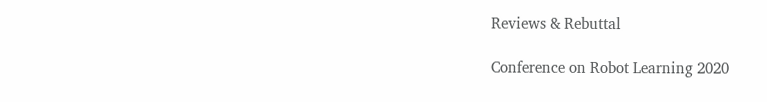Reviews & Rebuttal

Conference on Robot Learning 2020